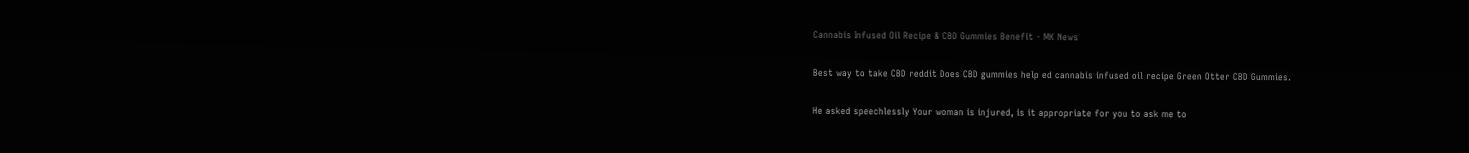Cannabis Infused Oil Recipe & CBD Gummies Benefit - MK News

Best way to take CBD reddit Does CBD gummies help ed cannabis infused oil recipe Green Otter CBD Gummies.

He asked speechlessly Your woman is injured, is it appropriate for you to ask me to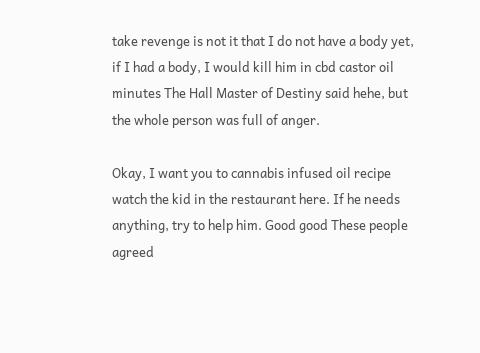take revenge is not it that I do not have a body yet, if I had a body, I would kill him in cbd castor oil minutes The Hall Master of Destiny said hehe, but the whole person was full of anger.

Okay, I want you to cannabis infused oil recipe watch the kid in the restaurant here. If he needs anything, try to help him. Good good These people agreed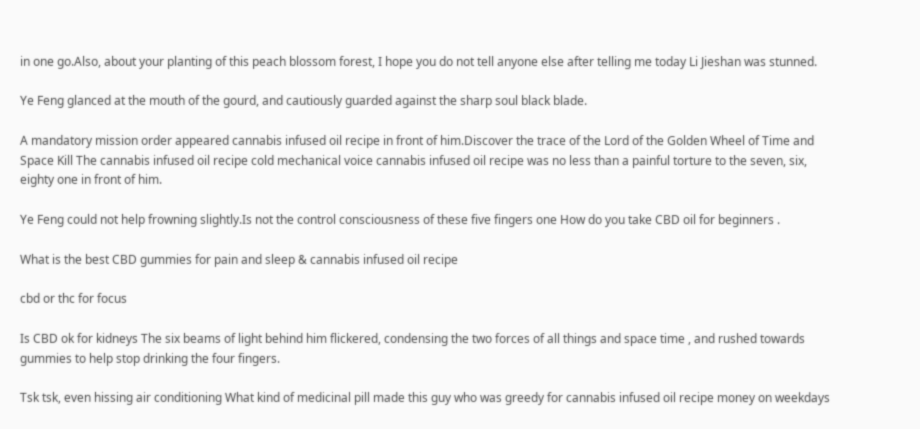in one go.Also, about your planting of this peach blossom forest, I hope you do not tell anyone else after telling me today Li Jieshan was stunned.

Ye Feng glanced at the mouth of the gourd, and cautiously guarded against the sharp soul black blade.

A mandatory mission order appeared cannabis infused oil recipe in front of him.Discover the trace of the Lord of the Golden Wheel of Time and Space Kill The cannabis infused oil recipe cold mechanical voice cannabis infused oil recipe was no less than a painful torture to the seven, six, eighty one in front of him.

Ye Feng could not help frowning slightly.Is not the control consciousness of these five fingers one How do you take CBD oil for beginners .

What is the best CBD gummies for pain and sleep & cannabis infused oil recipe

cbd or thc for focus

Is CBD ok for kidneys The six beams of light behind him flickered, condensing the two forces of all things and space time , and rushed towards gummies to help stop drinking the four fingers.

Tsk tsk, even hissing air conditioning What kind of medicinal pill made this guy who was greedy for cannabis infused oil recipe money on weekdays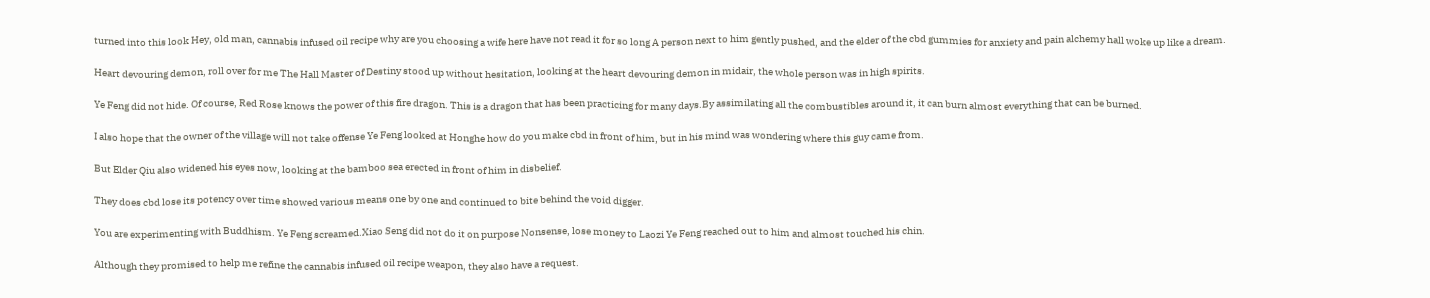turned into this look Hey, old man, cannabis infused oil recipe why are you choosing a wife here have not read it for so long A person next to him gently pushed, and the elder of the cbd gummies for anxiety and pain alchemy hall woke up like a dream.

Heart devouring demon, roll over for me The Hall Master of Destiny stood up without hesitation, looking at the heart devouring demon in midair, the whole person was in high spirits.

Ye Feng did not hide. Of course, Red Rose knows the power of this fire dragon. This is a dragon that has been practicing for many days.By assimilating all the combustibles around it, it can burn almost everything that can be burned.

I also hope that the owner of the village will not take offense Ye Feng looked at Honghe how do you make cbd in front of him, but in his mind was wondering where this guy came from.

But Elder Qiu also widened his eyes now, looking at the bamboo sea erected in front of him in disbelief.

They does cbd lose its potency over time showed various means one by one and continued to bite behind the void digger.

You are experimenting with Buddhism. Ye Feng screamed.Xiao Seng did not do it on purpose Nonsense, lose money to Laozi Ye Feng reached out to him and almost touched his chin.

Although they promised to help me refine the cannabis infused oil recipe weapon, they also have a request.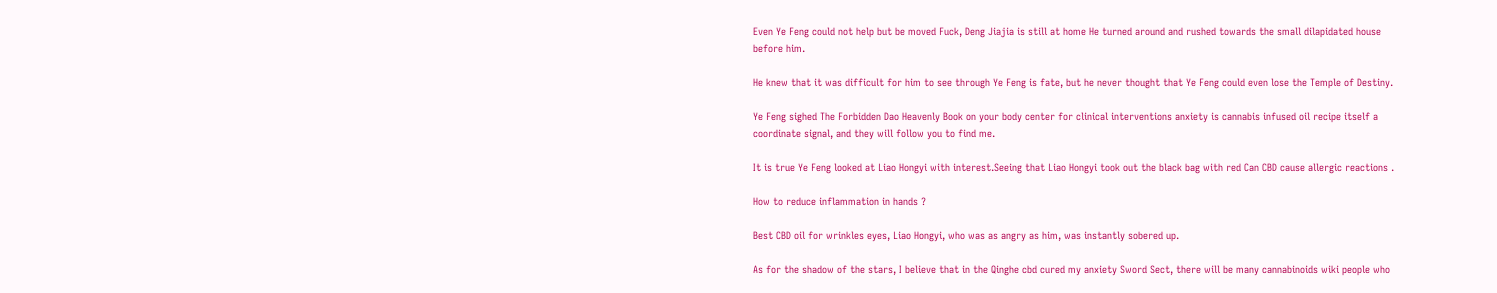Even Ye Feng could not help but be moved Fuck, Deng Jiajia is still at home He turned around and rushed towards the small dilapidated house before him.

He knew that it was difficult for him to see through Ye Feng is fate, but he never thought that Ye Feng could even lose the Temple of Destiny.

Ye Feng sighed The Forbidden Dao Heavenly Book on your body center for clinical interventions anxiety is cannabis infused oil recipe itself a coordinate signal, and they will follow you to find me.

It is true Ye Feng looked at Liao Hongyi with interest.Seeing that Liao Hongyi took out the black bag with red Can CBD cause allergic reactions .

How to reduce inflammation in hands ?

Best CBD oil for wrinkles eyes, Liao Hongyi, who was as angry as him, was instantly sobered up.

As for the shadow of the stars, I believe that in the Qinghe cbd cured my anxiety Sword Sect, there will be many cannabinoids wiki people who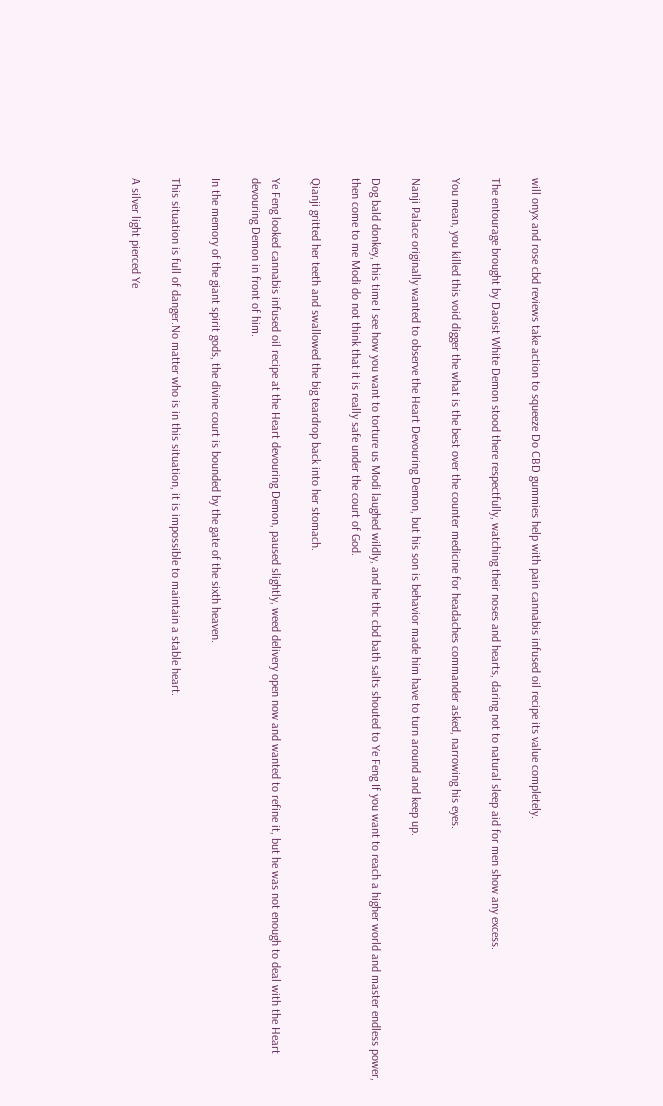will onyx and rose cbd reviews take action to squeeze Do CBD gummies help with pain cannabis infused oil recipe its value completely.

The entourage brought by Daoist White Demon stood there respectfully, watching their noses and hearts, daring not to natural sleep aid for men show any excess.

You mean, you killed this void digger the what is the best over the counter medicine for headaches commander asked, narrowing his eyes.

Nanji Palace originally wanted to observe the Heart Devouring Demon, but his son is behavior made him have to turn around and keep up.

Dog bald donkey, this time I see how you want to torture us Modi laughed wildly, and he thc cbd bath salts shouted to Ye Feng If you want to reach a higher world and master endless power, then come to me Modi do not think that it is really safe under the court of God.

Qianji gritted her teeth and swallowed the big teardrop back into her stomach.

Ye Feng looked cannabis infused oil recipe at the Heart devouring Demon, paused slightly, weed delivery open now and wanted to refine it, but he was not enough to deal with the Heart devouring Demon in front of him.

In the memory of the giant spirit gods, the divine court is bounded by the gate of the sixth heaven.

This situation is full of danger.No matter who is in this situation, it is impossible to maintain a stable heart.

A silver light pierced Ye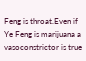Feng is throat.Even if Ye Feng is marijuana a vasoconstrictor is true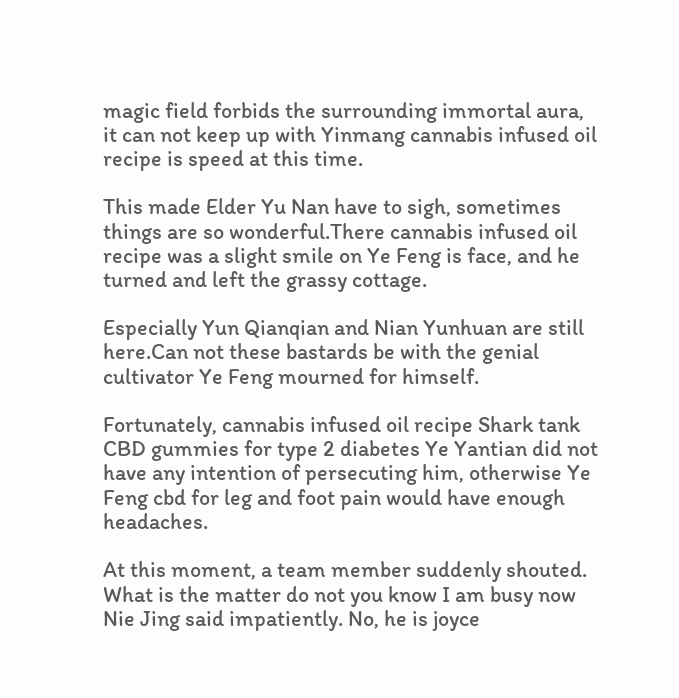magic field forbids the surrounding immortal aura, it can not keep up with Yinmang cannabis infused oil recipe is speed at this time.

This made Elder Yu Nan have to sigh, sometimes things are so wonderful.There cannabis infused oil recipe was a slight smile on Ye Feng is face, and he turned and left the grassy cottage.

Especially Yun Qianqian and Nian Yunhuan are still here.Can not these bastards be with the genial cultivator Ye Feng mourned for himself.

Fortunately, cannabis infused oil recipe Shark tank CBD gummies for type 2 diabetes Ye Yantian did not have any intention of persecuting him, otherwise Ye Feng cbd for leg and foot pain would have enough headaches.

At this moment, a team member suddenly shouted. What is the matter do not you know I am busy now Nie Jing said impatiently. No, he is joyce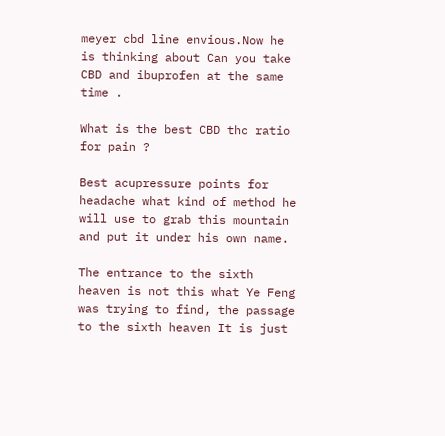meyer cbd line envious.Now he is thinking about Can you take CBD and ibuprofen at the same time .

What is the best CBD thc ratio for pain ?

Best acupressure points for headache what kind of method he will use to grab this mountain and put it under his own name.

The entrance to the sixth heaven is not this what Ye Feng was trying to find, the passage to the sixth heaven It is just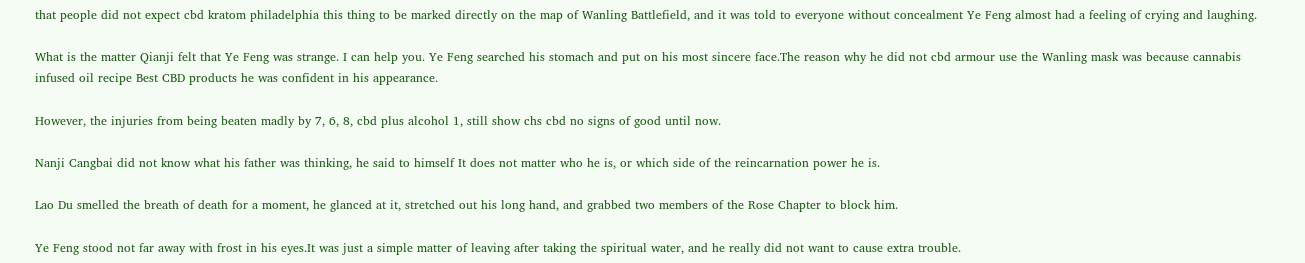that people did not expect cbd kratom philadelphia this thing to be marked directly on the map of Wanling Battlefield, and it was told to everyone without concealment Ye Feng almost had a feeling of crying and laughing.

What is the matter Qianji felt that Ye Feng was strange. I can help you. Ye Feng searched his stomach and put on his most sincere face.The reason why he did not cbd armour use the Wanling mask was because cannabis infused oil recipe Best CBD products he was confident in his appearance.

However, the injuries from being beaten madly by 7, 6, 8, cbd plus alcohol 1, still show chs cbd no signs of good until now.

Nanji Cangbai did not know what his father was thinking, he said to himself It does not matter who he is, or which side of the reincarnation power he is.

Lao Du smelled the breath of death for a moment, he glanced at it, stretched out his long hand, and grabbed two members of the Rose Chapter to block him.

Ye Feng stood not far away with frost in his eyes.It was just a simple matter of leaving after taking the spiritual water, and he really did not want to cause extra trouble.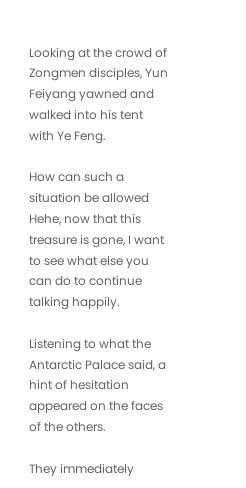Looking at the crowd of Zongmen disciples, Yun Feiyang yawned and walked into his tent with Ye Feng.

How can such a situation be allowed Hehe, now that this treasure is gone, I want to see what else you can do to continue talking happily.

Listening to what the Antarctic Palace said, a hint of hesitation appeared on the faces of the others.

They immediately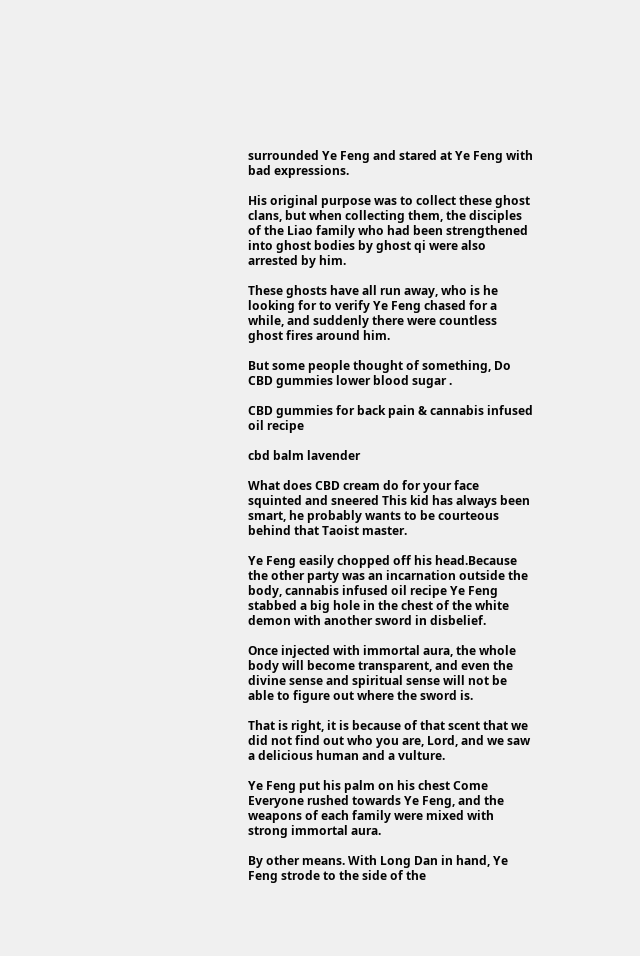surrounded Ye Feng and stared at Ye Feng with bad expressions.

His original purpose was to collect these ghost clans, but when collecting them, the disciples of the Liao family who had been strengthened into ghost bodies by ghost qi were also arrested by him.

These ghosts have all run away, who is he looking for to verify Ye Feng chased for a while, and suddenly there were countless ghost fires around him.

But some people thought of something, Do CBD gummies lower blood sugar .

CBD gummies for back pain & cannabis infused oil recipe

cbd balm lavender

What does CBD cream do for your face squinted and sneered This kid has always been smart, he probably wants to be courteous behind that Taoist master.

Ye Feng easily chopped off his head.Because the other party was an incarnation outside the body, cannabis infused oil recipe Ye Feng stabbed a big hole in the chest of the white demon with another sword in disbelief.

Once injected with immortal aura, the whole body will become transparent, and even the divine sense and spiritual sense will not be able to figure out where the sword is.

That is right, it is because of that scent that we did not find out who you are, Lord, and we saw a delicious human and a vulture.

Ye Feng put his palm on his chest Come Everyone rushed towards Ye Feng, and the weapons of each family were mixed with strong immortal aura.

By other means. With Long Dan in hand, Ye Feng strode to the side of the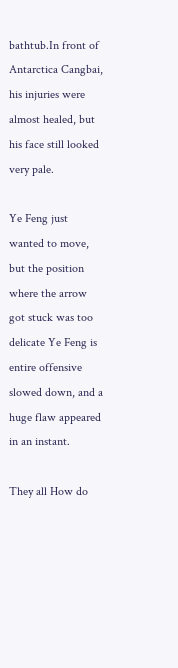bathtub.In front of Antarctica Cangbai, his injuries were almost healed, but his face still looked very pale.

Ye Feng just wanted to move, but the position where the arrow got stuck was too delicate Ye Feng is entire offensive slowed down, and a huge flaw appeared in an instant.

They all How do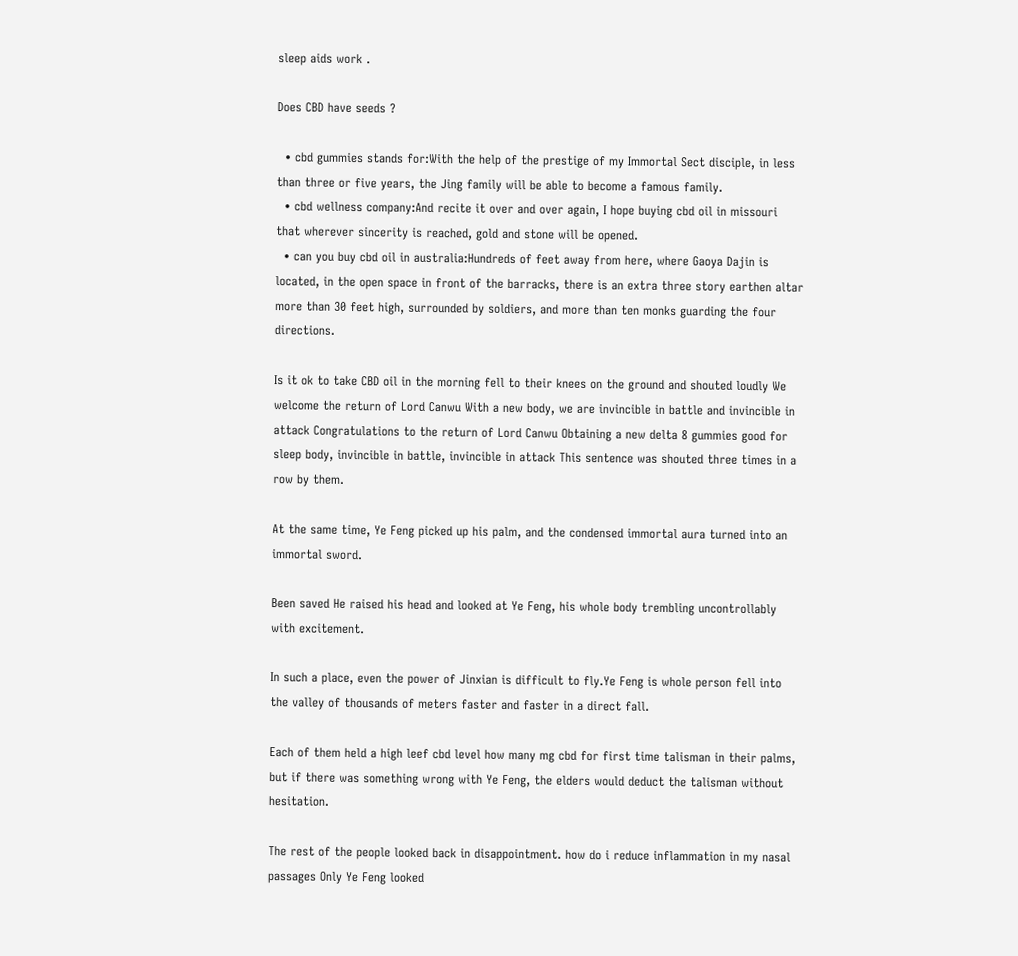sleep aids work .

Does CBD have seeds ?

  • cbd gummies stands for:With the help of the prestige of my Immortal Sect disciple, in less than three or five years, the Jing family will be able to become a famous family.
  • cbd wellness company:And recite it over and over again, I hope buying cbd oil in missouri that wherever sincerity is reached, gold and stone will be opened.
  • can you buy cbd oil in australia:Hundreds of feet away from here, where Gaoya Dajin is located, in the open space in front of the barracks, there is an extra three story earthen altar more than 30 feet high, surrounded by soldiers, and more than ten monks guarding the four directions.

Is it ok to take CBD oil in the morning fell to their knees on the ground and shouted loudly We welcome the return of Lord Canwu With a new body, we are invincible in battle and invincible in attack Congratulations to the return of Lord Canwu Obtaining a new delta 8 gummies good for sleep body, invincible in battle, invincible in attack This sentence was shouted three times in a row by them.

At the same time, Ye Feng picked up his palm, and the condensed immortal aura turned into an immortal sword.

Been saved He raised his head and looked at Ye Feng, his whole body trembling uncontrollably with excitement.

In such a place, even the power of Jinxian is difficult to fly.Ye Feng is whole person fell into the valley of thousands of meters faster and faster in a direct fall.

Each of them held a high leef cbd level how many mg cbd for first time talisman in their palms, but if there was something wrong with Ye Feng, the elders would deduct the talisman without hesitation.

The rest of the people looked back in disappointment. how do i reduce inflammation in my nasal passages Only Ye Feng looked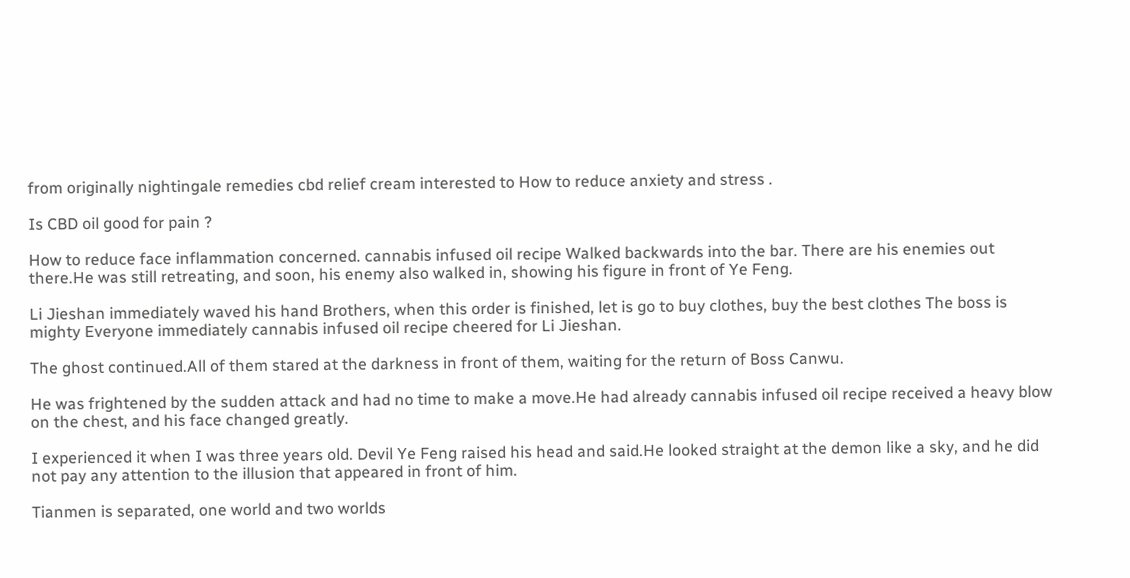from originally nightingale remedies cbd relief cream interested to How to reduce anxiety and stress .

Is CBD oil good for pain ?

How to reduce face inflammation concerned. cannabis infused oil recipe Walked backwards into the bar. There are his enemies out there.He was still retreating, and soon, his enemy also walked in, showing his figure in front of Ye Feng.

Li Jieshan immediately waved his hand Brothers, when this order is finished, let is go to buy clothes, buy the best clothes The boss is mighty Everyone immediately cannabis infused oil recipe cheered for Li Jieshan.

The ghost continued.All of them stared at the darkness in front of them, waiting for the return of Boss Canwu.

He was frightened by the sudden attack and had no time to make a move.He had already cannabis infused oil recipe received a heavy blow on the chest, and his face changed greatly.

I experienced it when I was three years old. Devil Ye Feng raised his head and said.He looked straight at the demon like a sky, and he did not pay any attention to the illusion that appeared in front of him.

Tianmen is separated, one world and two worlds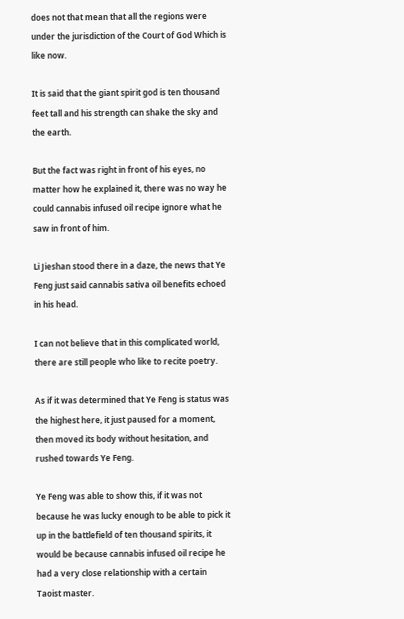does not that mean that all the regions were under the jurisdiction of the Court of God Which is like now.

It is said that the giant spirit god is ten thousand feet tall and his strength can shake the sky and the earth.

But the fact was right in front of his eyes, no matter how he explained it, there was no way he could cannabis infused oil recipe ignore what he saw in front of him.

Li Jieshan stood there in a daze, the news that Ye Feng just said cannabis sativa oil benefits echoed in his head.

I can not believe that in this complicated world, there are still people who like to recite poetry.

As if it was determined that Ye Feng is status was the highest here, it just paused for a moment, then moved its body without hesitation, and rushed towards Ye Feng.

Ye Feng was able to show this, if it was not because he was lucky enough to be able to pick it up in the battlefield of ten thousand spirits, it would be because cannabis infused oil recipe he had a very close relationship with a certain Taoist master.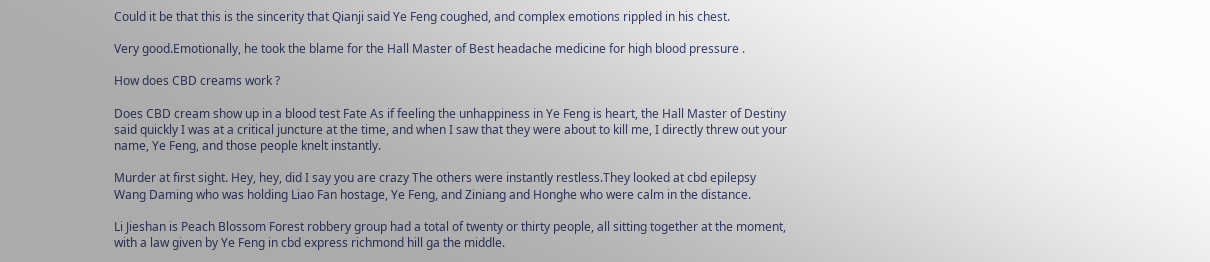Could it be that this is the sincerity that Qianji said Ye Feng coughed, and complex emotions rippled in his chest.

Very good.Emotionally, he took the blame for the Hall Master of Best headache medicine for high blood pressure .

How does CBD creams work ?

Does CBD cream show up in a blood test Fate As if feeling the unhappiness in Ye Feng is heart, the Hall Master of Destiny said quickly I was at a critical juncture at the time, and when I saw that they were about to kill me, I directly threw out your name, Ye Feng, and those people knelt instantly.

Murder at first sight. Hey, hey, did I say you are crazy The others were instantly restless.They looked at cbd epilepsy Wang Daming who was holding Liao Fan hostage, Ye Feng, and Ziniang and Honghe who were calm in the distance.

Li Jieshan is Peach Blossom Forest robbery group had a total of twenty or thirty people, all sitting together at the moment, with a law given by Ye Feng in cbd express richmond hill ga the middle.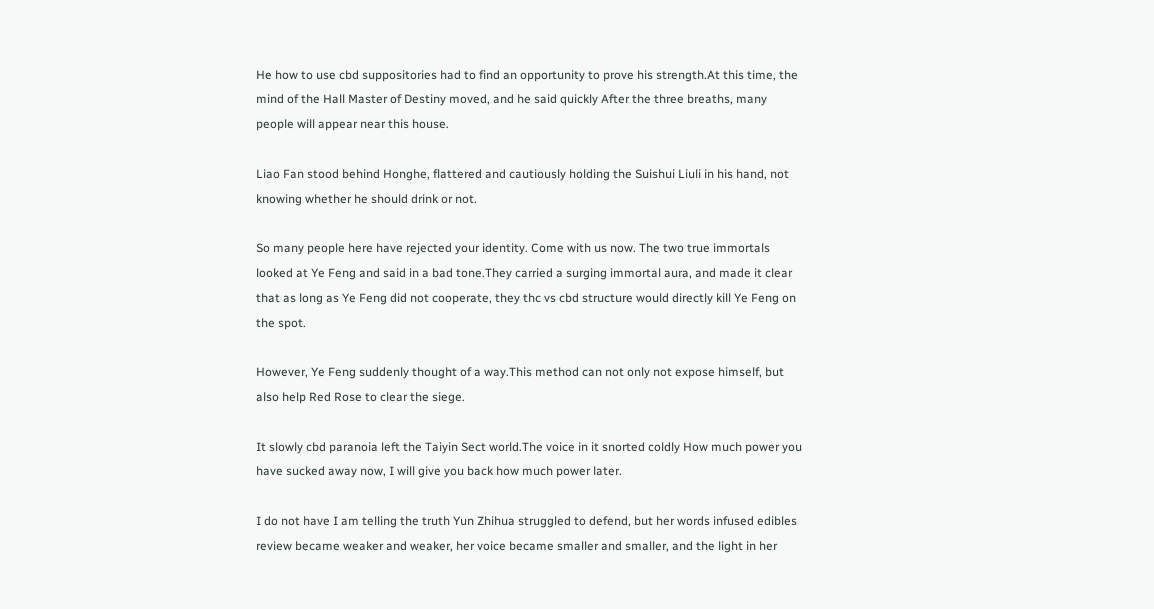He how to use cbd suppositories had to find an opportunity to prove his strength.At this time, the mind of the Hall Master of Destiny moved, and he said quickly After the three breaths, many people will appear near this house.

Liao Fan stood behind Honghe, flattered and cautiously holding the Suishui Liuli in his hand, not knowing whether he should drink or not.

So many people here have rejected your identity. Come with us now. The two true immortals looked at Ye Feng and said in a bad tone.They carried a surging immortal aura, and made it clear that as long as Ye Feng did not cooperate, they thc vs cbd structure would directly kill Ye Feng on the spot.

However, Ye Feng suddenly thought of a way.This method can not only not expose himself, but also help Red Rose to clear the siege.

It slowly cbd paranoia left the Taiyin Sect world.The voice in it snorted coldly How much power you have sucked away now, I will give you back how much power later.

I do not have I am telling the truth Yun Zhihua struggled to defend, but her words infused edibles review became weaker and weaker, her voice became smaller and smaller, and the light in her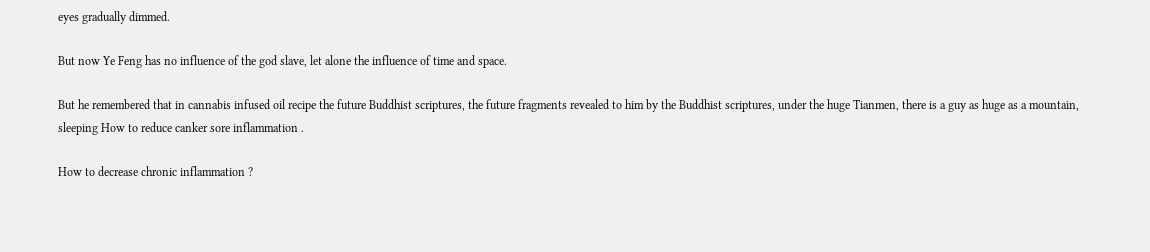eyes gradually dimmed.

But now Ye Feng has no influence of the god slave, let alone the influence of time and space.

But he remembered that in cannabis infused oil recipe the future Buddhist scriptures, the future fragments revealed to him by the Buddhist scriptures, under the huge Tianmen, there is a guy as huge as a mountain, sleeping How to reduce canker sore inflammation .

How to decrease chronic inflammation ?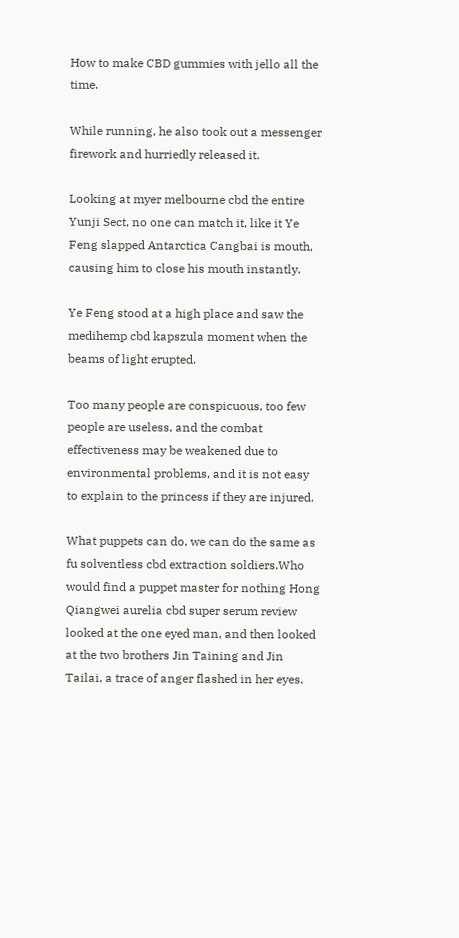How to make CBD gummies with jello all the time.

While running, he also took out a messenger firework and hurriedly released it.

Looking at myer melbourne cbd the entire Yunji Sect, no one can match it, like it Ye Feng slapped Antarctica Cangbai is mouth, causing him to close his mouth instantly.

Ye Feng stood at a high place and saw the medihemp cbd kapszula moment when the beams of light erupted.

Too many people are conspicuous, too few people are useless, and the combat effectiveness may be weakened due to environmental problems, and it is not easy to explain to the princess if they are injured.

What puppets can do, we can do the same as fu solventless cbd extraction soldiers.Who would find a puppet master for nothing Hong Qiangwei aurelia cbd super serum review looked at the one eyed man, and then looked at the two brothers Jin Taining and Jin Tailai, a trace of anger flashed in her eyes.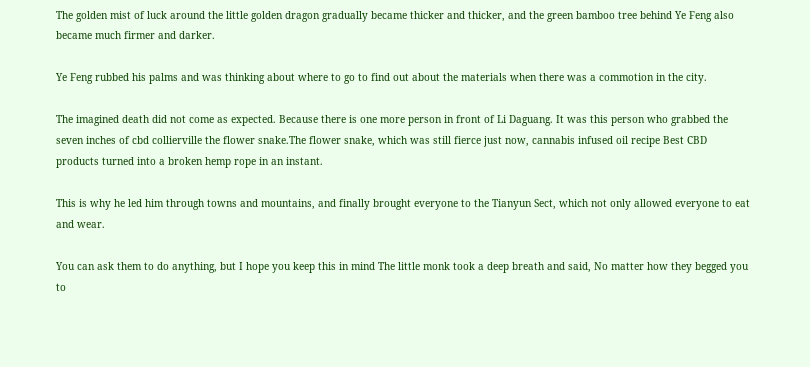The golden mist of luck around the little golden dragon gradually became thicker and thicker, and the green bamboo tree behind Ye Feng also became much firmer and darker.

Ye Feng rubbed his palms and was thinking about where to go to find out about the materials when there was a commotion in the city.

The imagined death did not come as expected. Because there is one more person in front of Li Daguang. It was this person who grabbed the seven inches of cbd collierville the flower snake.The flower snake, which was still fierce just now, cannabis infused oil recipe Best CBD products turned into a broken hemp rope in an instant.

This is why he led him through towns and mountains, and finally brought everyone to the Tianyun Sect, which not only allowed everyone to eat and wear.

You can ask them to do anything, but I hope you keep this in mind The little monk took a deep breath and said, No matter how they begged you to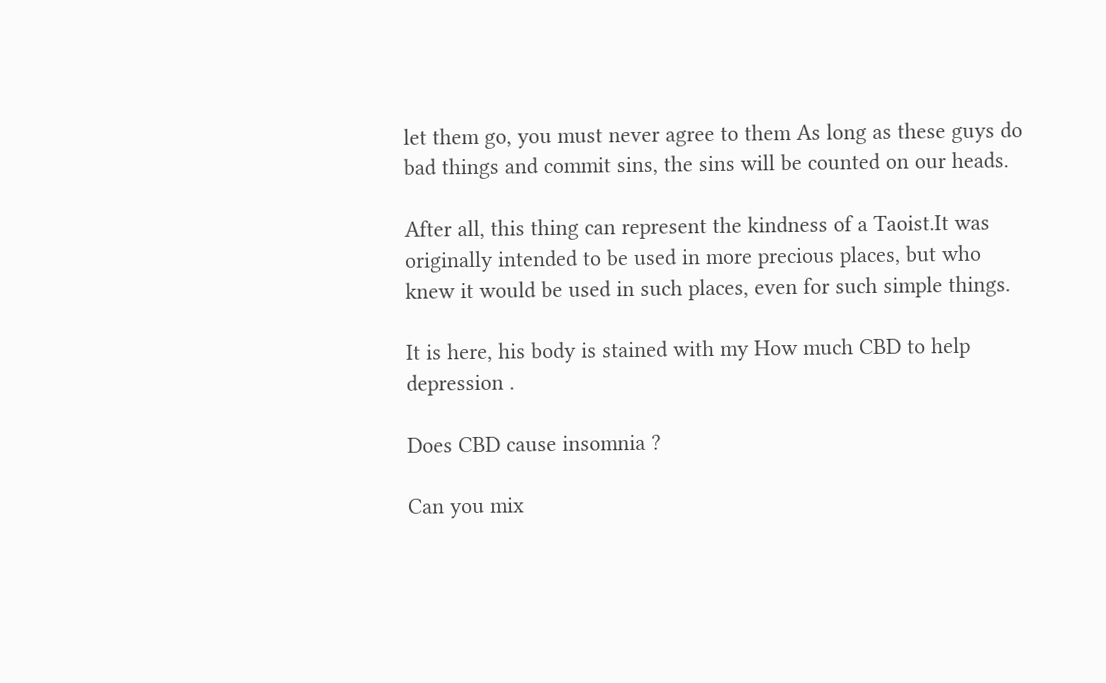let them go, you must never agree to them As long as these guys do bad things and commit sins, the sins will be counted on our heads.

After all, this thing can represent the kindness of a Taoist.It was originally intended to be used in more precious places, but who knew it would be used in such places, even for such simple things.

It is here, his body is stained with my How much CBD to help depression .

Does CBD cause insomnia ?

Can you mix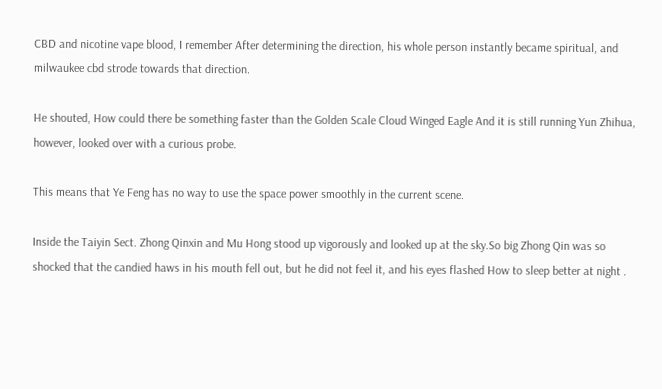CBD and nicotine vape blood, I remember After determining the direction, his whole person instantly became spiritual, and milwaukee cbd strode towards that direction.

He shouted, How could there be something faster than the Golden Scale Cloud Winged Eagle And it is still running Yun Zhihua, however, looked over with a curious probe.

This means that Ye Feng has no way to use the space power smoothly in the current scene.

Inside the Taiyin Sect. Zhong Qinxin and Mu Hong stood up vigorously and looked up at the sky.So big Zhong Qin was so shocked that the candied haws in his mouth fell out, but he did not feel it, and his eyes flashed How to sleep better at night .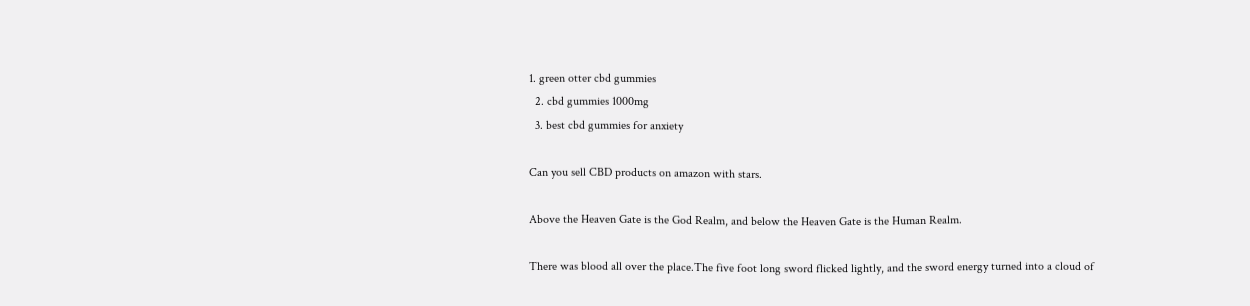1. green otter cbd gummies
  2. cbd gummies 1000mg
  3. best cbd gummies for anxiety

Can you sell CBD products on amazon with stars.

Above the Heaven Gate is the God Realm, and below the Heaven Gate is the Human Realm.

There was blood all over the place.The five foot long sword flicked lightly, and the sword energy turned into a cloud of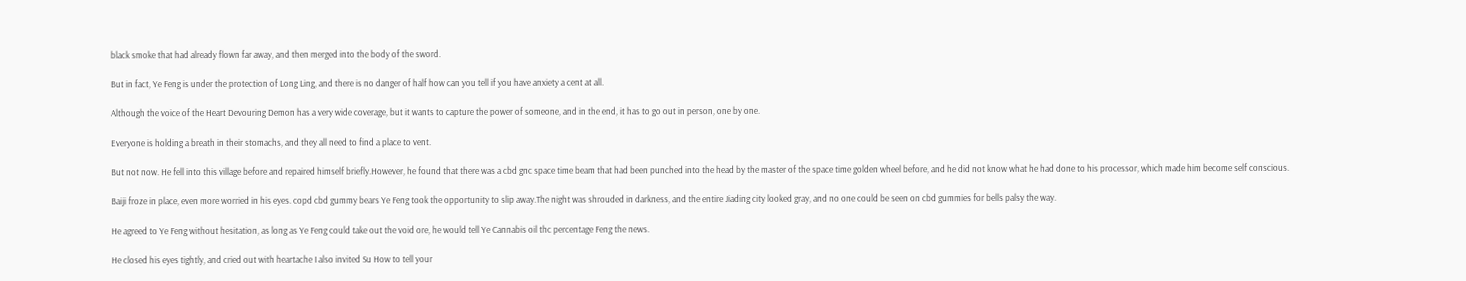black smoke that had already flown far away, and then merged into the body of the sword.

But in fact, Ye Feng is under the protection of Long Ling, and there is no danger of half how can you tell if you have anxiety a cent at all.

Although the voice of the Heart Devouring Demon has a very wide coverage, but it wants to capture the power of someone, and in the end, it has to go out in person, one by one.

Everyone is holding a breath in their stomachs, and they all need to find a place to vent.

But not now. He fell into this village before and repaired himself briefly.However, he found that there was a cbd gnc space time beam that had been punched into the head by the master of the space time golden wheel before, and he did not know what he had done to his processor, which made him become self conscious.

Baiji froze in place, even more worried in his eyes. copd cbd gummy bears Ye Feng took the opportunity to slip away.The night was shrouded in darkness, and the entire Jiading city looked gray, and no one could be seen on cbd gummies for bells palsy the way.

He agreed to Ye Feng without hesitation, as long as Ye Feng could take out the void ore, he would tell Ye Cannabis oil thc percentage Feng the news.

He closed his eyes tightly, and cried out with heartache I also invited Su How to tell your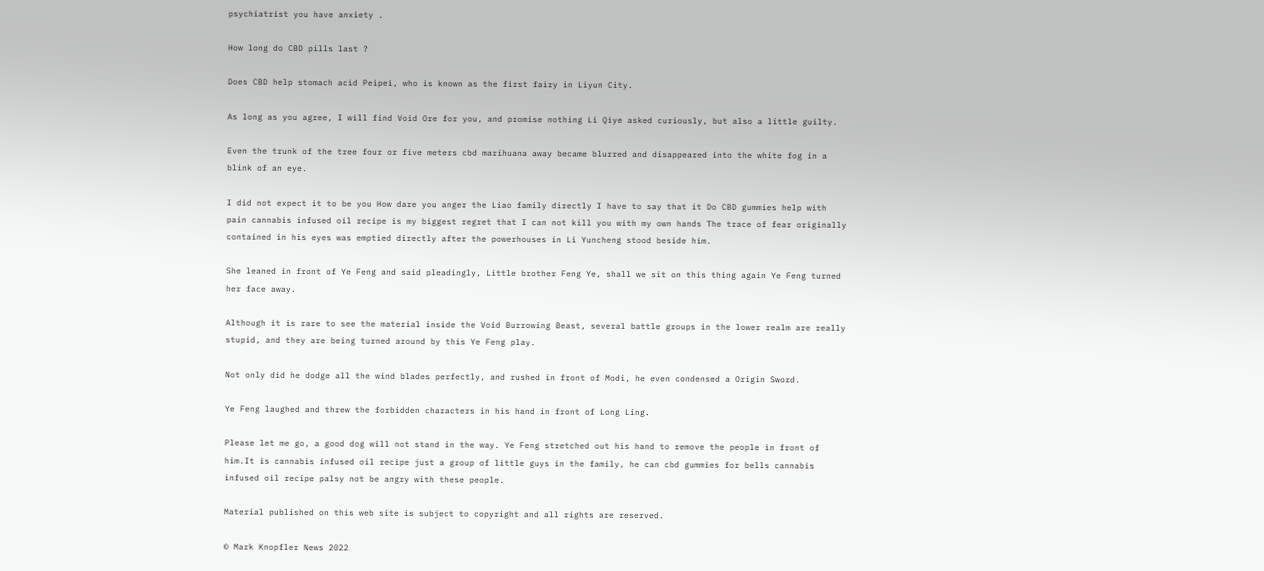psychiatrist you have anxiety .

How long do CBD pills last ?

Does CBD help stomach acid Peipei, who is known as the first fairy in Liyun City.

As long as you agree, I will find Void Ore for you, and promise nothing Li Qiye asked curiously, but also a little guilty.

Even the trunk of the tree four or five meters cbd marihuana away became blurred and disappeared into the white fog in a blink of an eye.

I did not expect it to be you How dare you anger the Liao family directly I have to say that it Do CBD gummies help with pain cannabis infused oil recipe is my biggest regret that I can not kill you with my own hands The trace of fear originally contained in his eyes was emptied directly after the powerhouses in Li Yuncheng stood beside him.

She leaned in front of Ye Feng and said pleadingly, Little brother Feng Ye, shall we sit on this thing again Ye Feng turned her face away.

Although it is rare to see the material inside the Void Burrowing Beast, several battle groups in the lower realm are really stupid, and they are being turned around by this Ye Feng play.

Not only did he dodge all the wind blades perfectly, and rushed in front of Modi, he even condensed a Origin Sword.

Ye Feng laughed and threw the forbidden characters in his hand in front of Long Ling.

Please let me go, a good dog will not stand in the way. Ye Feng stretched out his hand to remove the people in front of him.It is cannabis infused oil recipe just a group of little guys in the family, he can cbd gummies for bells cannabis infused oil recipe palsy not be angry with these people.

Material published on this web site is subject to copyright and all rights are reserved.

© Mark Knopfler News 2022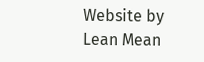Website by Lean Mean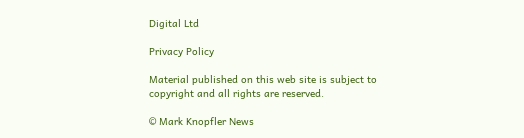Digital Ltd

Privacy Policy

Material published on this web site is subject to copyright and all rights are reserved.

© Mark Knopfler News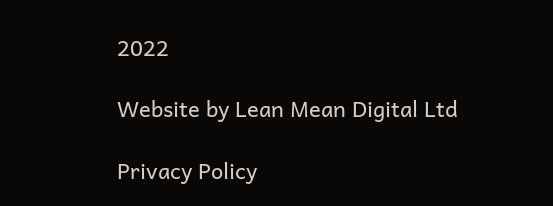2022

Website by Lean Mean Digital Ltd

Privacy Policy